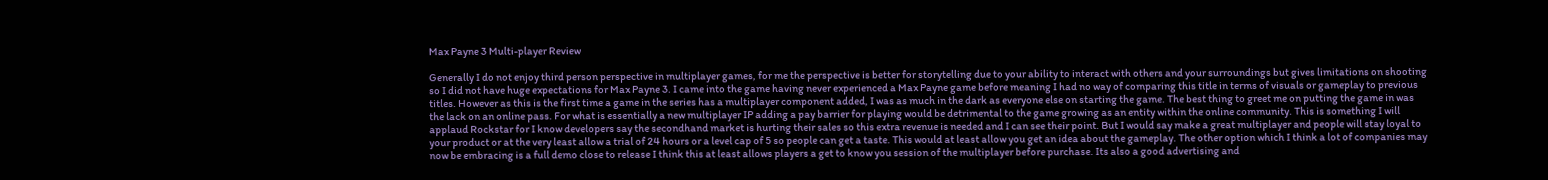Max Payne 3 Multi-player Review

Generally I do not enjoy third person perspective in multiplayer games, for me the perspective is better for storytelling due to your ability to interact with others and your surroundings but gives limitations on shooting so I did not have huge expectations for Max Payne 3. I came into the game having never experienced a Max Payne game before meaning I had no way of comparing this title in terms of visuals or gameplay to previous titles. However as this is the first time a game in the series has a multiplayer component added, I was as much in the dark as everyone else on starting the game. The best thing to greet me on putting the game in was the lack on an online pass. For what is essentially a new multiplayer IP adding a pay barrier for playing would be detrimental to the game growing as an entity within the online community. This is something I will applaud Rockstar for I know developers say the secondhand market is hurting their sales so this extra revenue is needed and I can see their point. But I would say make a great multiplayer and people will stay loyal to your product or at the very least allow a trial of 24 hours or a level cap of 5 so people can get a taste. This would at least allow you get an idea about the gameplay. The other option which I think a lot of companies may now be embracing is a full demo close to release I think this at least allows players a get to know you session of the multiplayer before purchase. Its also a good advertising and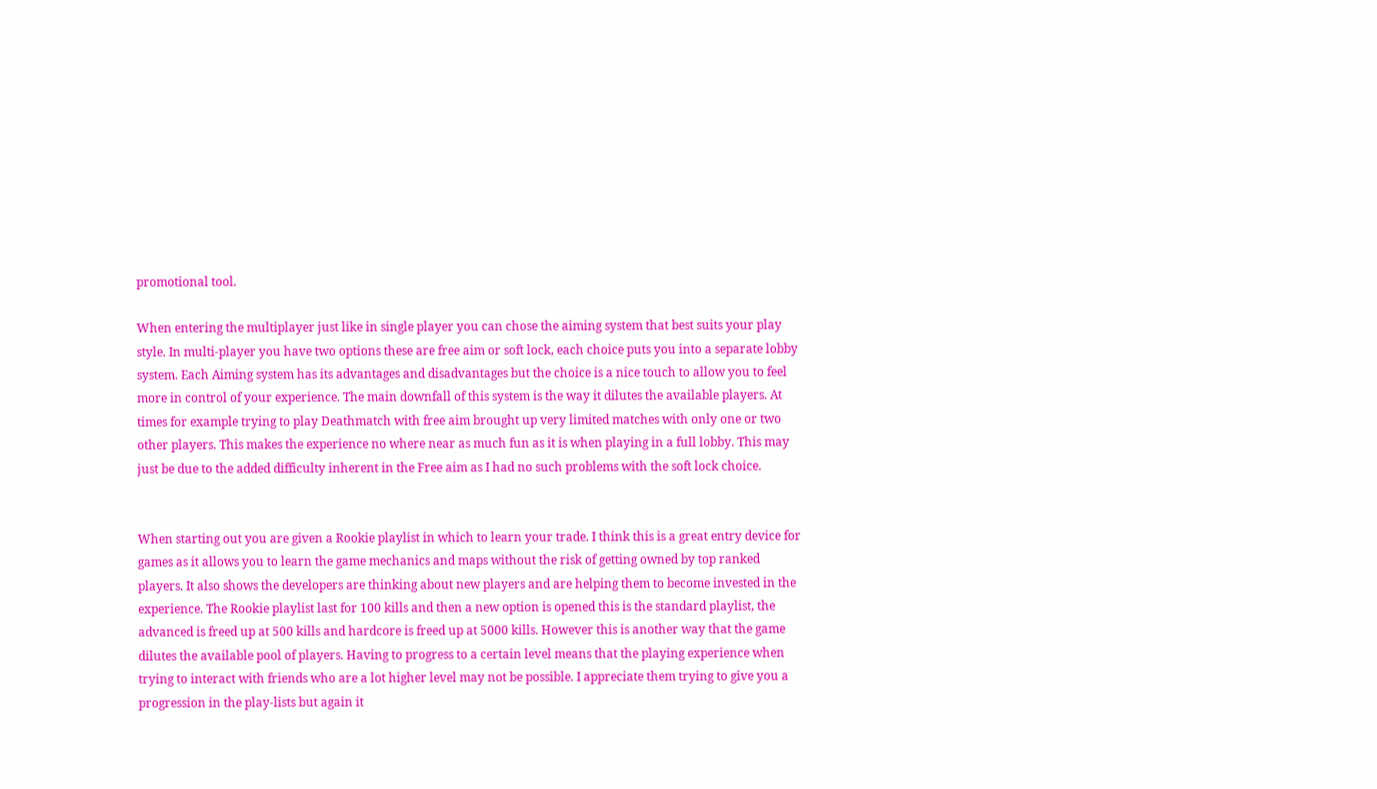promotional tool.

When entering the multiplayer just like in single player you can chose the aiming system that best suits your play style. In multi-player you have two options these are free aim or soft lock, each choice puts you into a separate lobby system. Each Aiming system has its advantages and disadvantages but the choice is a nice touch to allow you to feel more in control of your experience. The main downfall of this system is the way it dilutes the available players. At times for example trying to play Deathmatch with free aim brought up very limited matches with only one or two other players. This makes the experience no where near as much fun as it is when playing in a full lobby. This may just be due to the added difficulty inherent in the Free aim as I had no such problems with the soft lock choice.


When starting out you are given a Rookie playlist in which to learn your trade. I think this is a great entry device for games as it allows you to learn the game mechanics and maps without the risk of getting owned by top ranked players. It also shows the developers are thinking about new players and are helping them to become invested in the experience. The Rookie playlist last for 100 kills and then a new option is opened this is the standard playlist, the advanced is freed up at 500 kills and hardcore is freed up at 5000 kills. However this is another way that the game dilutes the available pool of players. Having to progress to a certain level means that the playing experience when trying to interact with friends who are a lot higher level may not be possible. I appreciate them trying to give you a progression in the play-lists but again it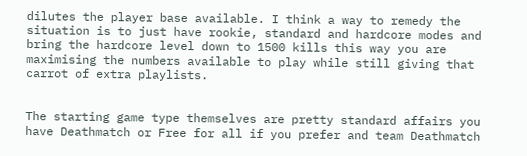dilutes the player base available. I think a way to remedy the situation is to just have rookie, standard and hardcore modes and bring the hardcore level down to 1500 kills this way you are maximising the numbers available to play while still giving that carrot of extra playlists.


The starting game type themselves are pretty standard affairs you have Deathmatch or Free for all if you prefer and team Deathmatch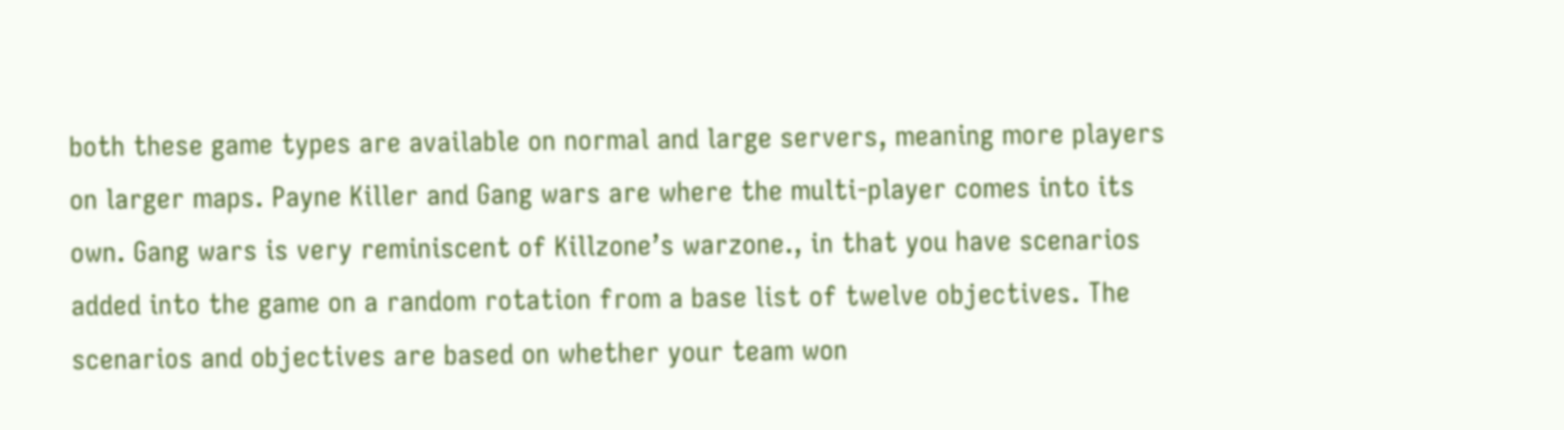both these game types are available on normal and large servers, meaning more players on larger maps. Payne Killer and Gang wars are where the multi-player comes into its own. Gang wars is very reminiscent of Killzone’s warzone., in that you have scenarios added into the game on a random rotation from a base list of twelve objectives. The scenarios and objectives are based on whether your team won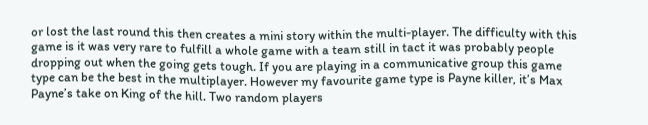or lost the last round this then creates a mini story within the multi-player. The difficulty with this game is it was very rare to fulfill a whole game with a team still in tact it was probably people dropping out when the going gets tough. If you are playing in a communicative group this game type can be the best in the multiplayer. However my favourite game type is Payne killer, it’s Max Payne’s take on King of the hill. Two random players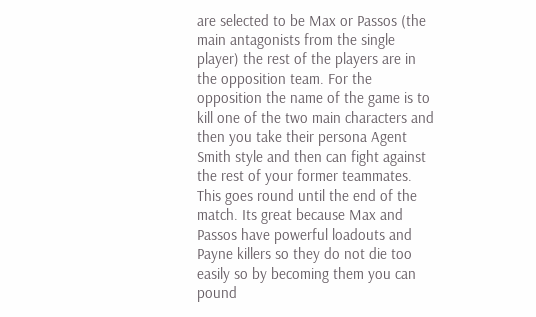are selected to be Max or Passos (the main antagonists from the single player) the rest of the players are in the opposition team. For the opposition the name of the game is to kill one of the two main characters and then you take their persona Agent Smith style and then can fight against the rest of your former teammates. This goes round until the end of the match. Its great because Max and Passos have powerful loadouts and Payne killers so they do not die too easily so by becoming them you can pound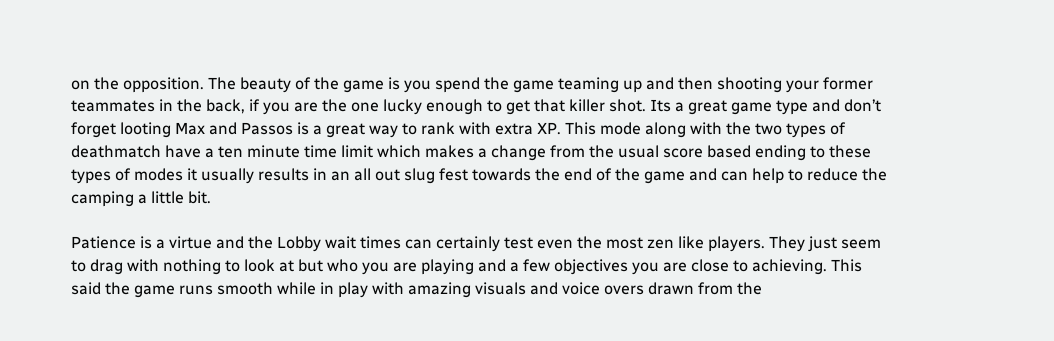on the opposition. The beauty of the game is you spend the game teaming up and then shooting your former  teammates in the back, if you are the one lucky enough to get that killer shot. Its a great game type and don’t forget looting Max and Passos is a great way to rank with extra XP. This mode along with the two types of deathmatch have a ten minute time limit which makes a change from the usual score based ending to these types of modes it usually results in an all out slug fest towards the end of the game and can help to reduce the camping a little bit.

Patience is a virtue and the Lobby wait times can certainly test even the most zen like players. They just seem to drag with nothing to look at but who you are playing and a few objectives you are close to achieving. This said the game runs smooth while in play with amazing visuals and voice overs drawn from the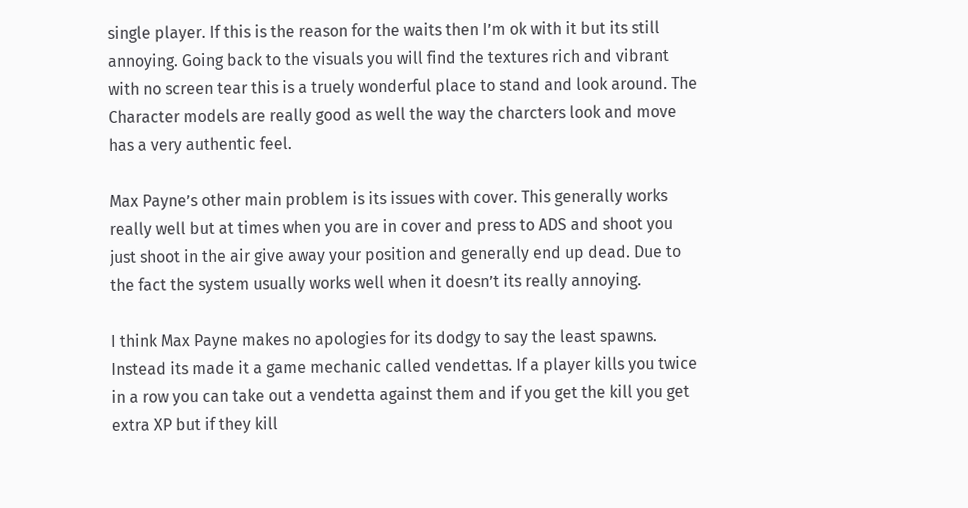single player. If this is the reason for the waits then I’m ok with it but its still annoying. Going back to the visuals you will find the textures rich and vibrant with no screen tear this is a truely wonderful place to stand and look around. The Character models are really good as well the way the charcters look and move has a very authentic feel.

Max Payne’s other main problem is its issues with cover. This generally works really well but at times when you are in cover and press to ADS and shoot you just shoot in the air give away your position and generally end up dead. Due to the fact the system usually works well when it doesn’t its really annoying.

I think Max Payne makes no apologies for its dodgy to say the least spawns. Instead its made it a game mechanic called vendettas. If a player kills you twice in a row you can take out a vendetta against them and if you get the kill you get extra XP but if they kill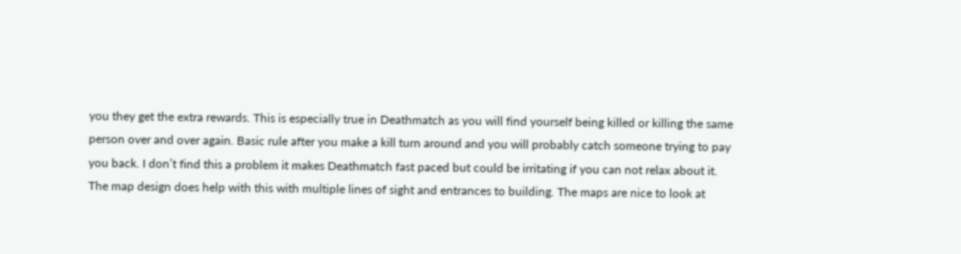you they get the extra rewards. This is especially true in Deathmatch as you will find yourself being killed or killing the same person over and over again. Basic rule after you make a kill turn around and you will probably catch someone trying to pay you back. I don’t find this a problem it makes Deathmatch fast paced but could be irritating if you can not relax about it. The map design does help with this with multiple lines of sight and entrances to building. The maps are nice to look at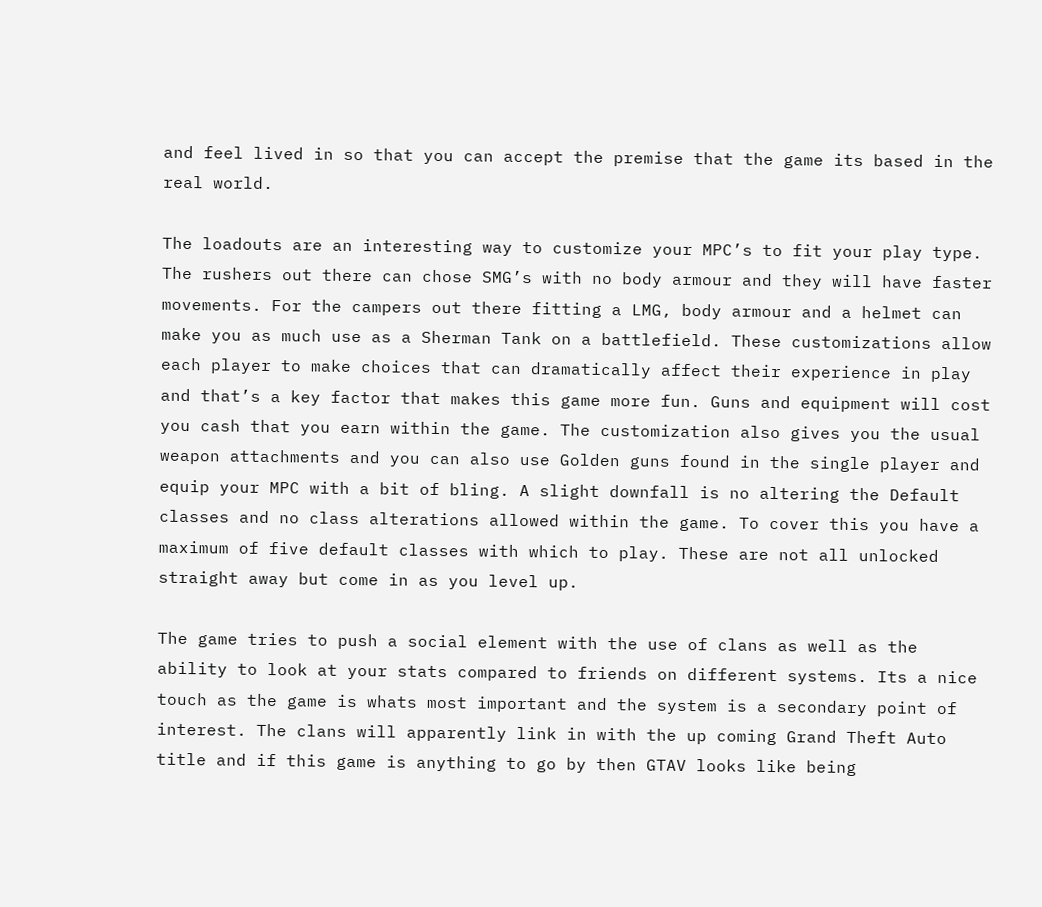and feel lived in so that you can accept the premise that the game its based in the real world.

The loadouts are an interesting way to customize your MPC’s to fit your play type. The rushers out there can chose SMG’s with no body armour and they will have faster movements. For the campers out there fitting a LMG, body armour and a helmet can make you as much use as a Sherman Tank on a battlefield. These customizations allow each player to make choices that can dramatically affect their experience in play and that’s a key factor that makes this game more fun. Guns and equipment will cost you cash that you earn within the game. The customization also gives you the usual weapon attachments and you can also use Golden guns found in the single player and equip your MPC with a bit of bling. A slight downfall is no altering the Default classes and no class alterations allowed within the game. To cover this you have a maximum of five default classes with which to play. These are not all unlocked straight away but come in as you level up.

The game tries to push a social element with the use of clans as well as the ability to look at your stats compared to friends on different systems. Its a nice touch as the game is whats most important and the system is a secondary point of interest. The clans will apparently link in with the up coming Grand Theft Auto title and if this game is anything to go by then GTAV looks like being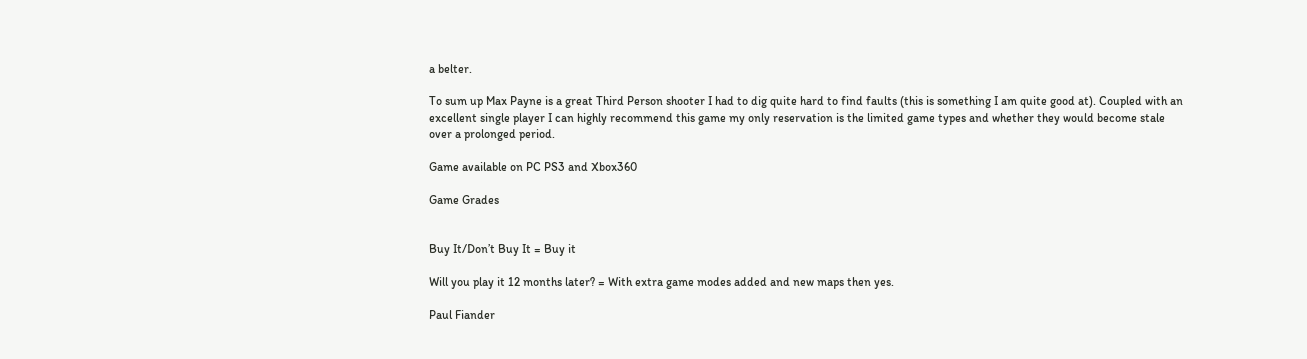a belter.

To sum up Max Payne is a great Third Person shooter I had to dig quite hard to find faults (this is something I am quite good at). Coupled with an excellent single player I can highly recommend this game my only reservation is the limited game types and whether they would become stale over a prolonged period.

Game available on PC PS3 and Xbox360

Game Grades


Buy It/Don’t Buy It = Buy it

Will you play it 12 months later? = With extra game modes added and new maps then yes.

Paul Fiander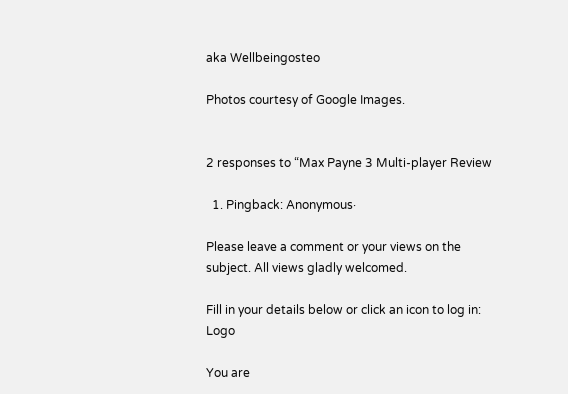aka Wellbeingosteo

Photos courtesy of Google Images.


2 responses to “Max Payne 3 Multi-player Review

  1. Pingback: Anonymous·

Please leave a comment or your views on the subject. All views gladly welcomed.

Fill in your details below or click an icon to log in: Logo

You are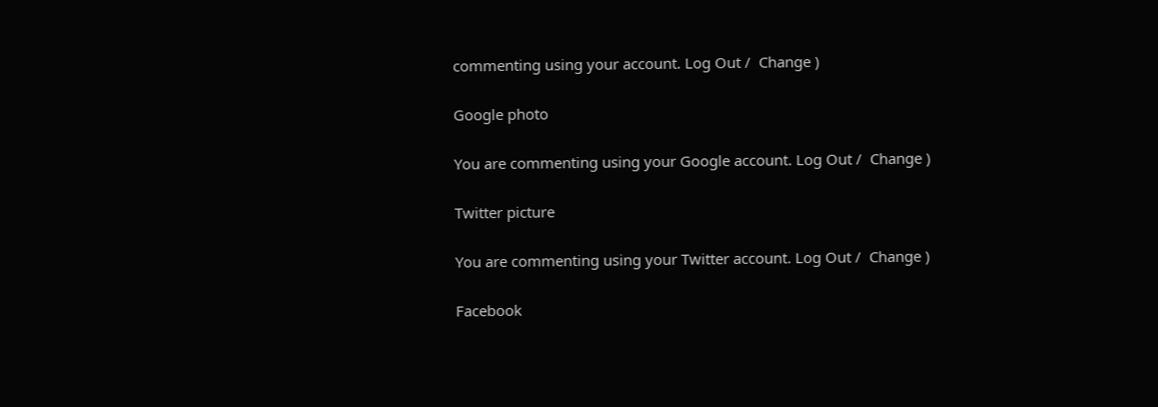commenting using your account. Log Out /  Change )

Google photo

You are commenting using your Google account. Log Out /  Change )

Twitter picture

You are commenting using your Twitter account. Log Out /  Change )

Facebook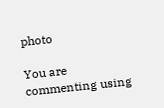photo

You are commenting using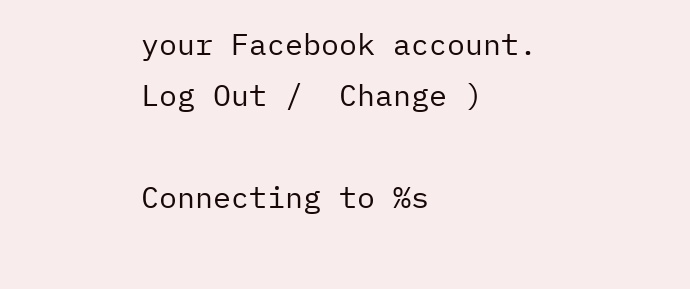your Facebook account. Log Out /  Change )

Connecting to %s